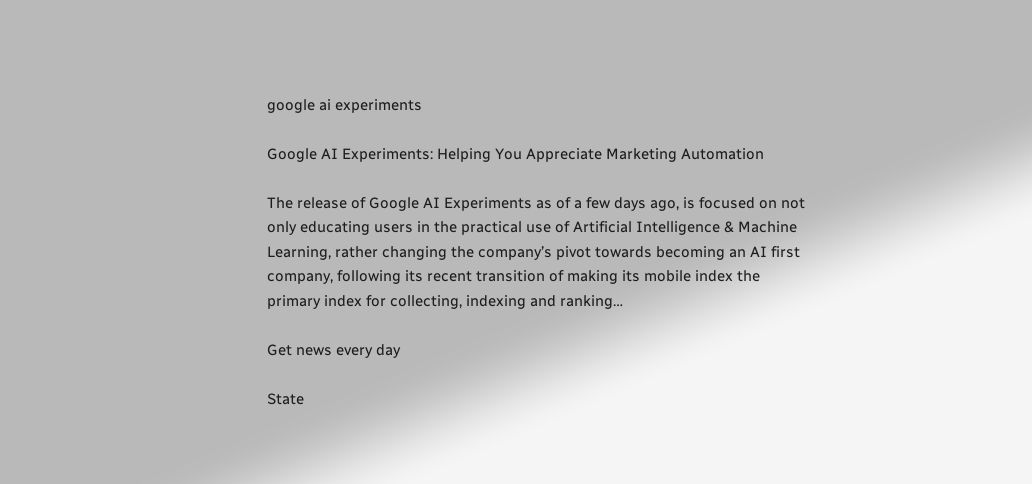google ai experiments

Google AI Experiments: Helping You Appreciate Marketing Automation

The release of Google AI Experiments as of a few days ago, is focused on not only educating users in the practical use of Artificial Intelligence & Machine Learning, rather changing the company’s pivot towards becoming an AI first company, following its recent transition of making its mobile index the primary index for collecting, indexing and ranking…

Get news every day

State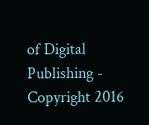of Digital Publishing - Copyright 2016